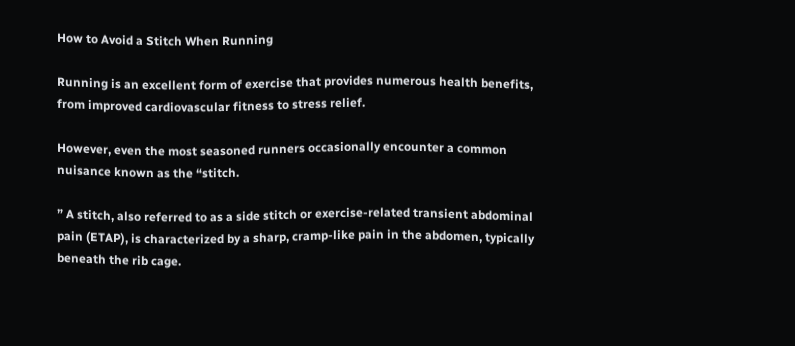How to Avoid a Stitch When Running

Running is an excellent form of exercise that provides numerous health benefits, from improved cardiovascular fitness to stress relief.

However, even the most seasoned runners occasionally encounter a common nuisance known as the “stitch.

” A stitch, also referred to as a side stitch or exercise-related transient abdominal pain (ETAP), is characterized by a sharp, cramp-like pain in the abdomen, typically beneath the rib cage.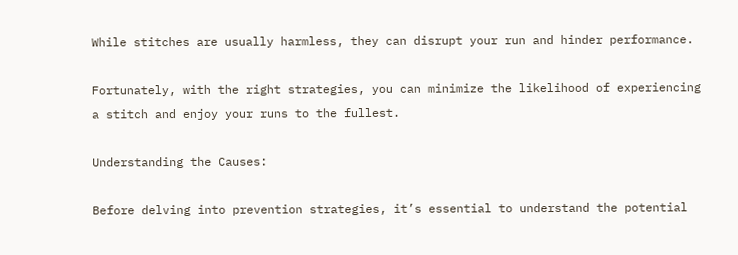While stitches are usually harmless, they can disrupt your run and hinder performance.

Fortunately, with the right strategies, you can minimize the likelihood of experiencing a stitch and enjoy your runs to the fullest.

Understanding the Causes:

Before delving into prevention strategies, it’s essential to understand the potential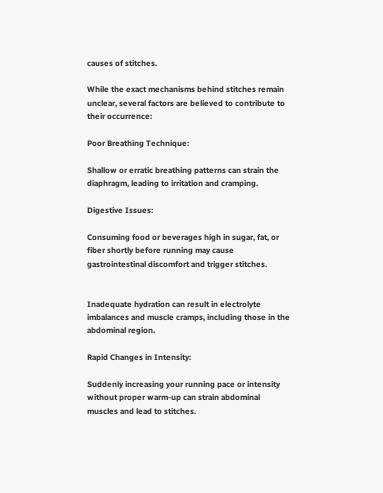causes of stitches.

While the exact mechanisms behind stitches remain unclear, several factors are believed to contribute to their occurrence:

Poor Breathing Technique:

Shallow or erratic breathing patterns can strain the diaphragm, leading to irritation and cramping.

Digestive Issues:

Consuming food or beverages high in sugar, fat, or fiber shortly before running may cause gastrointestinal discomfort and trigger stitches.


Inadequate hydration can result in electrolyte imbalances and muscle cramps, including those in the abdominal region.

Rapid Changes in Intensity:

Suddenly increasing your running pace or intensity without proper warm-up can strain abdominal muscles and lead to stitches.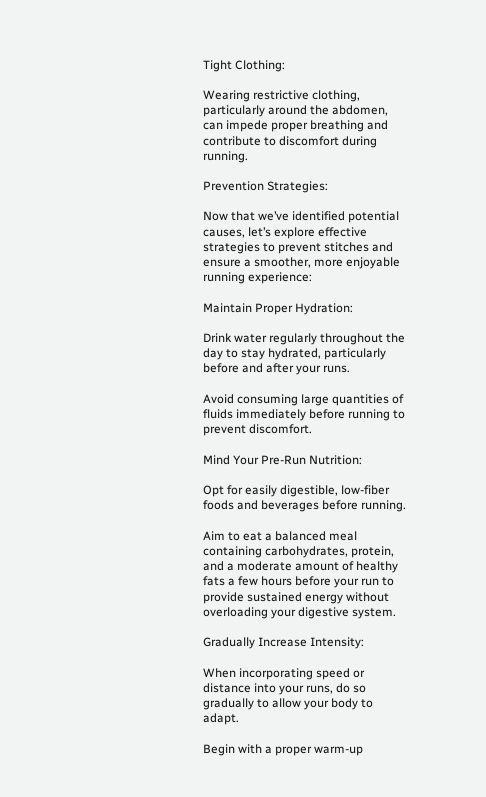Tight Clothing:

Wearing restrictive clothing, particularly around the abdomen, can impede proper breathing and contribute to discomfort during running.

Prevention Strategies:

Now that we’ve identified potential causes, let’s explore effective strategies to prevent stitches and ensure a smoother, more enjoyable running experience:

Maintain Proper Hydration:

Drink water regularly throughout the day to stay hydrated, particularly before and after your runs.

Avoid consuming large quantities of fluids immediately before running to prevent discomfort.

Mind Your Pre-Run Nutrition:

Opt for easily digestible, low-fiber foods and beverages before running.

Aim to eat a balanced meal containing carbohydrates, protein, and a moderate amount of healthy fats a few hours before your run to provide sustained energy without overloading your digestive system.

Gradually Increase Intensity:

When incorporating speed or distance into your runs, do so gradually to allow your body to adapt.

Begin with a proper warm-up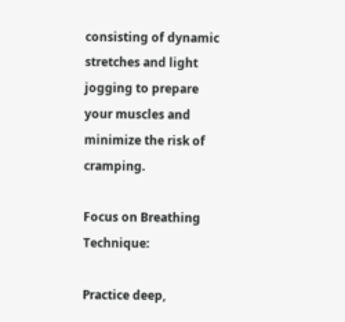consisting of dynamic stretches and light jogging to prepare your muscles and minimize the risk of cramping.

Focus on Breathing Technique:

Practice deep,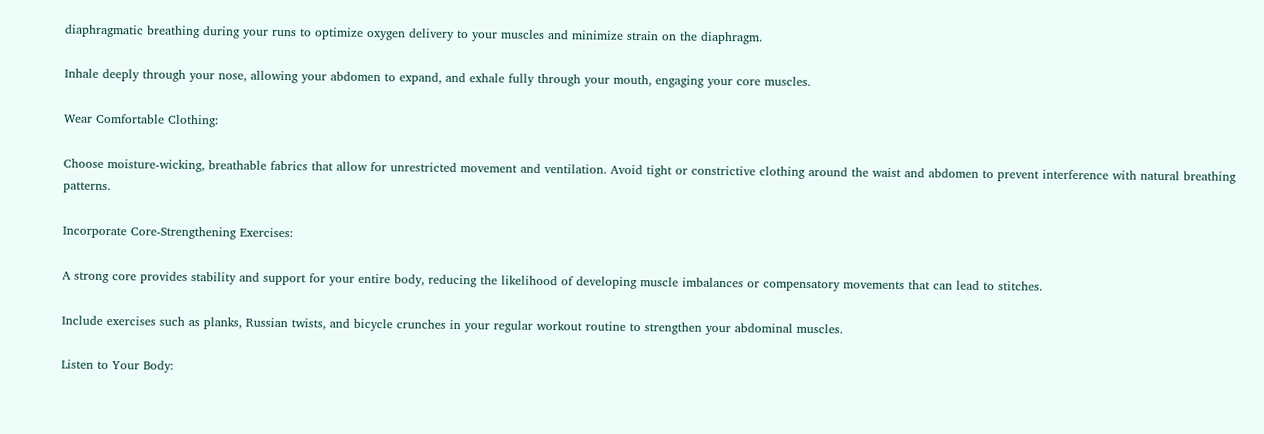diaphragmatic breathing during your runs to optimize oxygen delivery to your muscles and minimize strain on the diaphragm.

Inhale deeply through your nose, allowing your abdomen to expand, and exhale fully through your mouth, engaging your core muscles.

Wear Comfortable Clothing:

Choose moisture-wicking, breathable fabrics that allow for unrestricted movement and ventilation. Avoid tight or constrictive clothing around the waist and abdomen to prevent interference with natural breathing patterns.

Incorporate Core-Strengthening Exercises:

A strong core provides stability and support for your entire body, reducing the likelihood of developing muscle imbalances or compensatory movements that can lead to stitches.

Include exercises such as planks, Russian twists, and bicycle crunches in your regular workout routine to strengthen your abdominal muscles.

Listen to Your Body: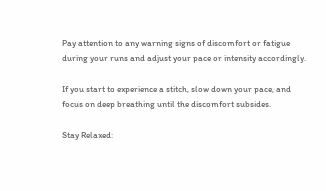Pay attention to any warning signs of discomfort or fatigue during your runs and adjust your pace or intensity accordingly.

If you start to experience a stitch, slow down your pace, and focus on deep breathing until the discomfort subsides.

Stay Relaxed: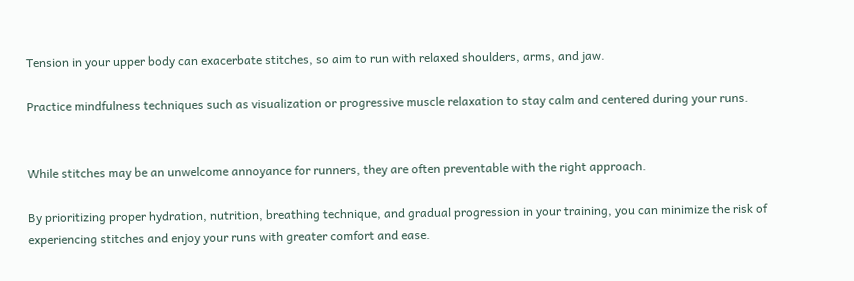Tension in your upper body can exacerbate stitches, so aim to run with relaxed shoulders, arms, and jaw.

Practice mindfulness techniques such as visualization or progressive muscle relaxation to stay calm and centered during your runs.


While stitches may be an unwelcome annoyance for runners, they are often preventable with the right approach.

By prioritizing proper hydration, nutrition, breathing technique, and gradual progression in your training, you can minimize the risk of experiencing stitches and enjoy your runs with greater comfort and ease.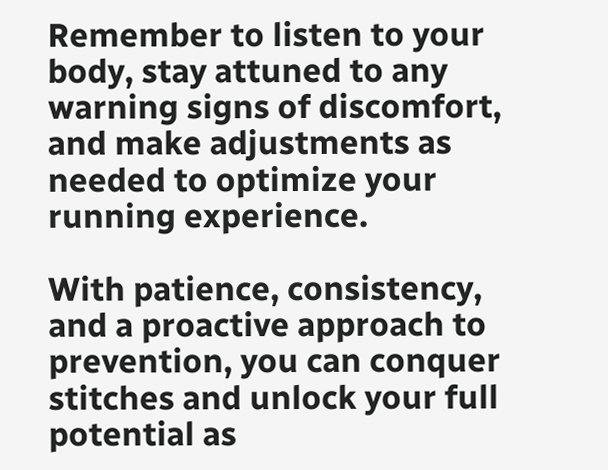Remember to listen to your body, stay attuned to any warning signs of discomfort, and make adjustments as needed to optimize your running experience.

With patience, consistency, and a proactive approach to prevention, you can conquer stitches and unlock your full potential as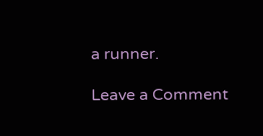a runner.

Leave a Comment